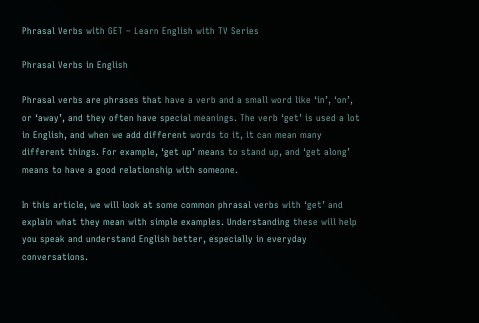Phrasal Verbs with GET – Learn English with TV Series

Phrasal Verbs in English

Phrasal verbs are phrases that have a verb and a small word like ‘in’, ‘on’, or ‘away’, and they often have special meanings. The verb ‘get’ is used a lot in English, and when we add different words to it, it can mean many different things. For example, ‘get up’ means to stand up, and ‘get along’ means to have a good relationship with someone.

In this article, we will look at some common phrasal verbs with ‘get’ and explain what they mean with simple examples. Understanding these will help you speak and understand English better, especially in everyday conversations.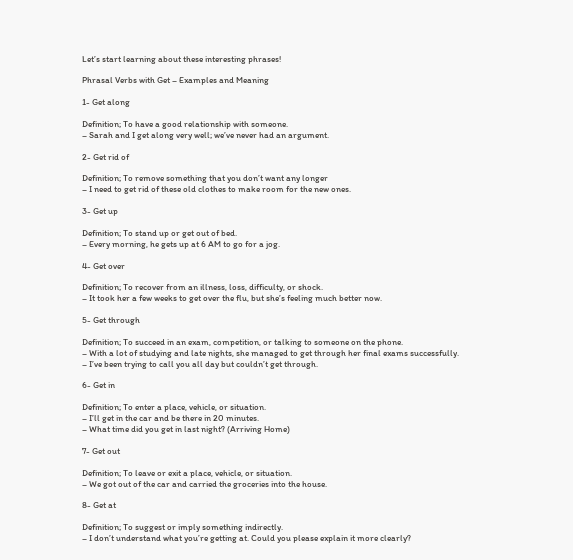Let’s start learning about these interesting phrases!

Phrasal Verbs with Get – Examples and Meaning

1- Get along

Definition; To have a good relationship with someone.
– Sarah and I get along very well; we’ve never had an argument.

2- Get rid of

Definition; To remove something that you don’t want any longer
– I need to get rid of these old clothes to make room for the new ones.

3- Get up

Definition; To stand up or get out of bed.
– Every morning, he gets up at 6 AM to go for a jog.

4- Get over

Definition; To recover from an illness, loss, difficulty, or shock.
– It took her a few weeks to get over the flu, but she’s feeling much better now.

5- Get through

Definition; To succeed in an exam, competition, or talking to someone on the phone.
– With a lot of studying and late nights, she managed to get through her final exams successfully.
– I’ve been trying to call you all day but couldn’t get through.

6- Get in

Definition; To enter a place, vehicle, or situation.
– I’ll get in the car and be there in 20 minutes.
– What time did you get in last night? (Arriving Home)

7- Get out

Definition; To leave or exit a place, vehicle, or situation.
– We got out of the car and carried the groceries into the house.

8- Get at

Definition; To suggest or imply something indirectly.
– I don’t understand what you’re getting at. Could you please explain it more clearly?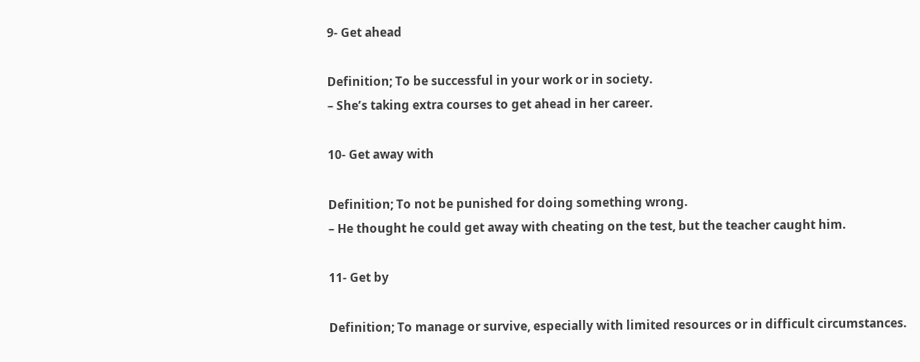9- Get ahead

Definition; To be successful in your work or in society.
– She’s taking extra courses to get ahead in her career.

10- Get away with

Definition; To not be punished for doing something wrong.
– He thought he could get away with cheating on the test, but the teacher caught him.

11- Get by

Definition; To manage or survive, especially with limited resources or in difficult circumstances.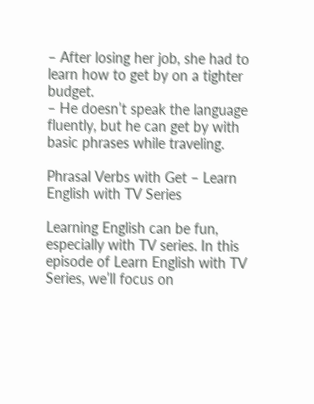– After losing her job, she had to learn how to get by on a tighter budget.
– He doesn’t speak the language fluently, but he can get by with basic phrases while traveling.

Phrasal Verbs with Get – Learn English with TV Series

Learning English can be fun, especially with TV series. In this episode of Learn English with TV Series, we’ll focus on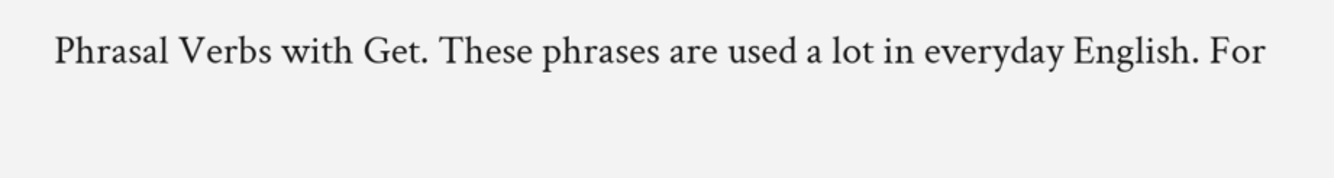Phrasal Verbs with Get. These phrases are used a lot in everyday English. For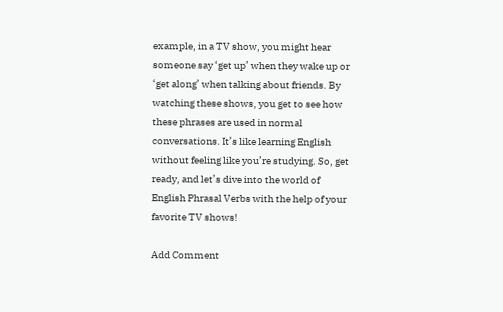example, in a TV show, you might hear someone say ‘get up’ when they wake up or ‘get along’ when talking about friends. By watching these shows, you get to see how these phrases are used in normal conversations. It’s like learning English without feeling like you’re studying. So, get ready, and let’s dive into the world of English Phrasal Verbs with the help of your favorite TV shows!

Add Comment